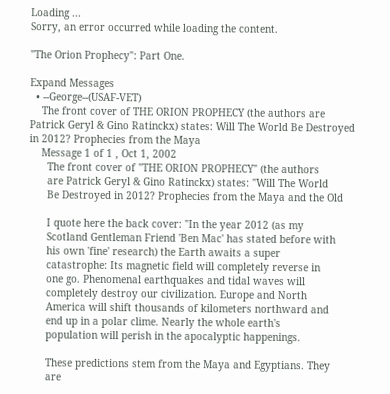Loading ...
Sorry, an error occurred while loading the content.

"The Orion Prophecy": Part One.

Expand Messages
  • --George--(USAF-VET)
    The front cover of THE ORION PROPHECY (the authors are Patrick Geryl & Gino Ratinckx) states: Will The World Be Destroyed in 2012? Prophecies from the Maya
    Message 1 of 1 , Oct 1, 2002
      The front cover of "THE ORION PROPHECY" (the authors
      are Patrick Geryl & Gino Ratinckx) states: "Will The World
      Be Destroyed in 2012? Prophecies from the Maya and the Old

      I quote here the back cover: "In the year 2012 (as my
      Scotland Gentleman Friend 'Ben Mac' has stated before with
      his own 'fine' research) the Earth awaits a super
      catastrophe: Its magnetic field will completely reverse in
      one go. Phenomenal earthquakes and tidal waves will
      completely destroy our civilization. Europe and North
      America will shift thousands of kilometers northward and
      end up in a polar clime. Nearly the whole earth's
      population will perish in the apocalyptic happenings.

      These predictions stem from the Maya and Egyptians. They
      are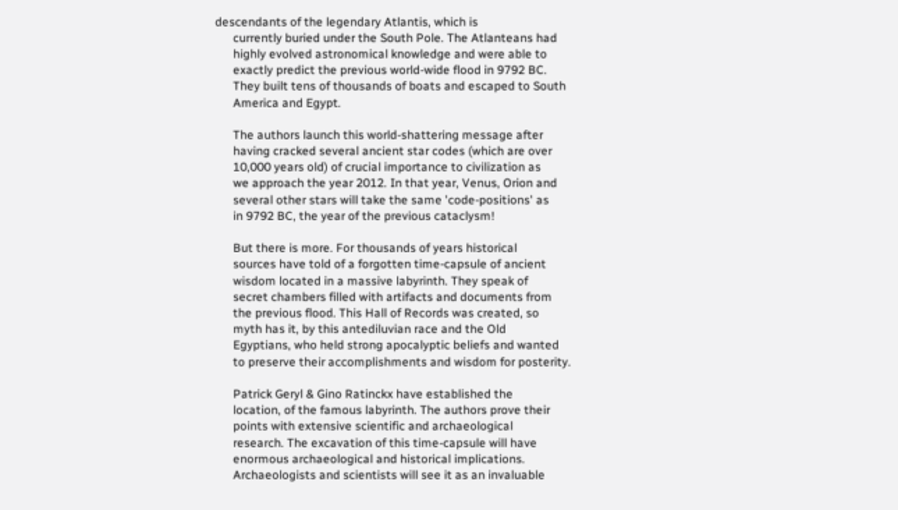descendants of the legendary Atlantis, which is
      currently buried under the South Pole. The Atlanteans had
      highly evolved astronomical knowledge and were able to
      exactly predict the previous world-wide flood in 9792 BC.
      They built tens of thousands of boats and escaped to South
      America and Egypt.

      The authors launch this world-shattering message after
      having cracked several ancient star codes (which are over
      10,000 years old) of crucial importance to civilization as
      we approach the year 2012. In that year, Venus, Orion and
      several other stars will take the same 'code-positions' as
      in 9792 BC, the year of the previous cataclysm!

      But there is more. For thousands of years historical
      sources have told of a forgotten time-capsule of ancient
      wisdom located in a massive labyrinth. They speak of
      secret chambers filled with artifacts and documents from
      the previous flood. This Hall of Records was created, so
      myth has it, by this antediluvian race and the Old
      Egyptians, who held strong apocalyptic beliefs and wanted
      to preserve their accomplishments and wisdom for posterity.

      Patrick Geryl & Gino Ratinckx have established the
      location, of the famous labyrinth. The authors prove their
      points with extensive scientific and archaeological
      research. The excavation of this time-capsule will have
      enormous archaeological and historical implications.
      Archaeologists and scientists will see it as an invaluable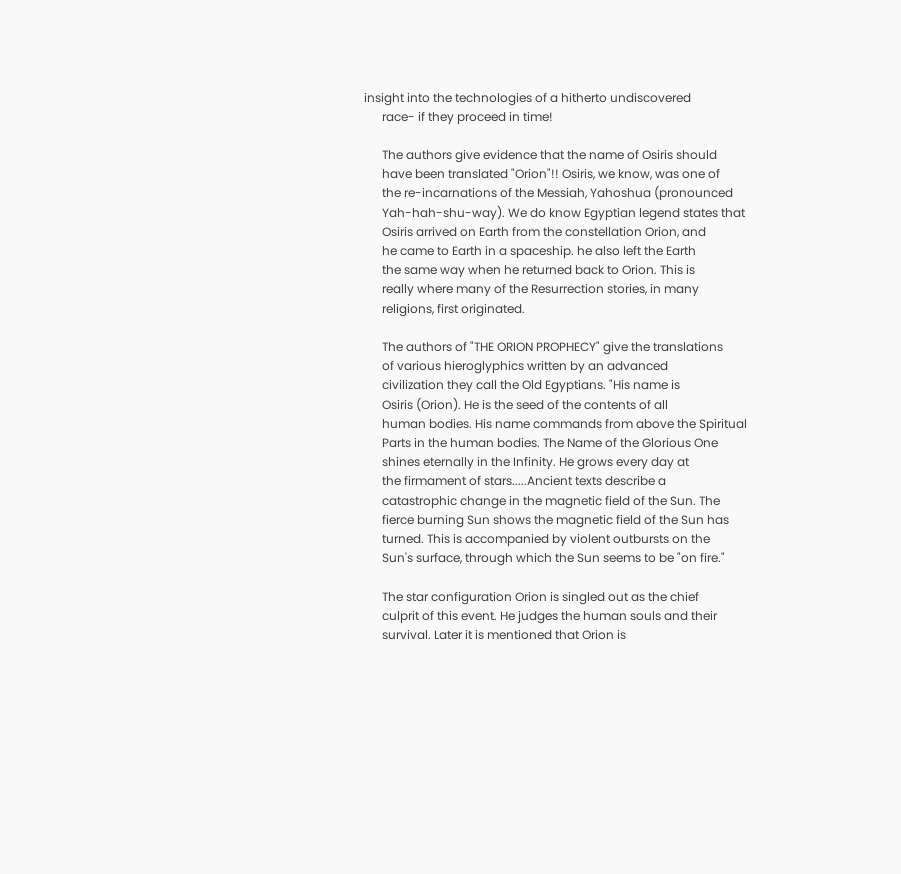insight into the technologies of a hitherto undiscovered
      race- if they proceed in time!

      The authors give evidence that the name of Osiris should
      have been translated "Orion"!! Osiris, we know, was one of
      the re-incarnations of the Messiah, Yahoshua (pronounced
      Yah-hah-shu-way). We do know Egyptian legend states that
      Osiris arrived on Earth from the constellation Orion, and
      he came to Earth in a spaceship. he also left the Earth
      the same way when he returned back to Orion. This is
      really where many of the Resurrection stories, in many
      religions, first originated.

      The authors of "THE ORION PROPHECY" give the translations
      of various hieroglyphics written by an advanced
      civilization they call the Old Egyptians. "His name is
      Osiris (Orion). He is the seed of the contents of all
      human bodies. His name commands from above the Spiritual
      Parts in the human bodies. The Name of the Glorious One
      shines eternally in the Infinity. He grows every day at
      the firmament of stars.....Ancient texts describe a
      catastrophic change in the magnetic field of the Sun. The
      fierce burning Sun shows the magnetic field of the Sun has
      turned. This is accompanied by violent outbursts on the
      Sun's surface, through which the Sun seems to be "on fire."

      The star configuration Orion is singled out as the chief
      culprit of this event. He judges the human souls and their
      survival. Later it is mentioned that Orion is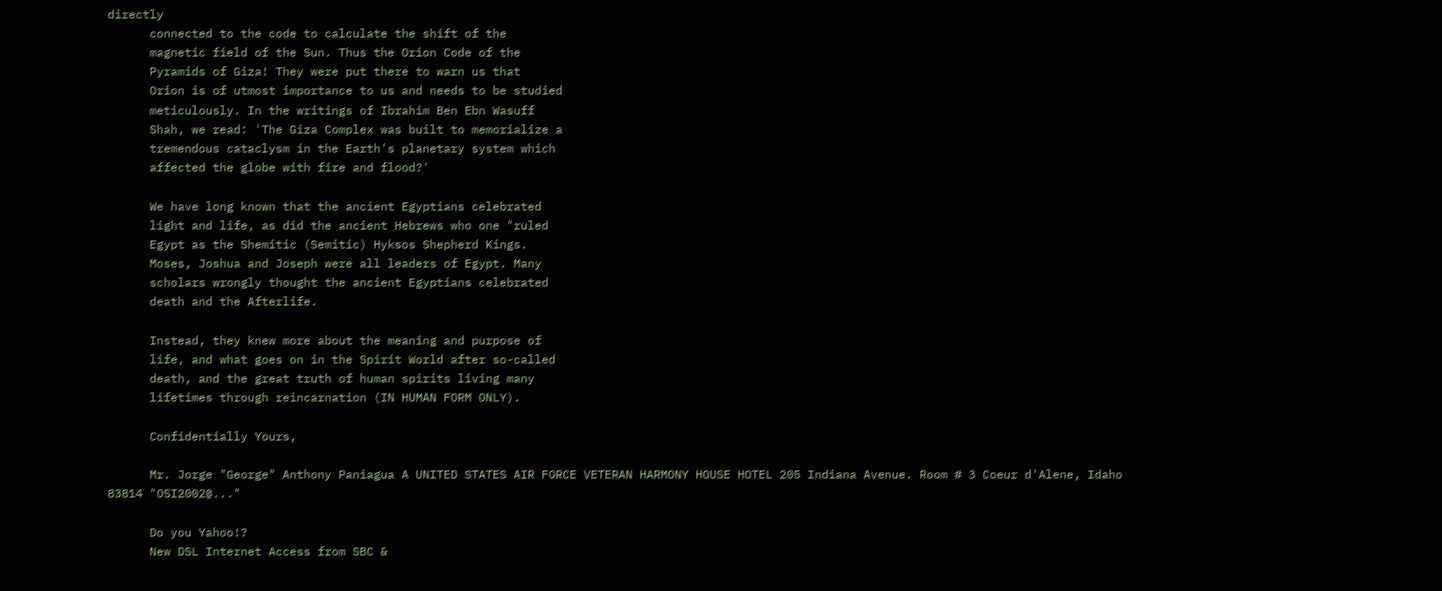directly
      connected to the code to calculate the shift of the
      magnetic field of the Sun. Thus the Orion Code of the
      Pyramids of Giza! They were put there to warn us that
      Orion is of utmost importance to us and needs to be studied
      meticulously. In the writings of Ibrahim Ben Ebn Wasuff
      Shah, we read: 'The Giza Complex was built to memorialize a
      tremendous cataclysm in the Earth's planetary system which
      affected the globe with fire and flood?'

      We have long known that the ancient Egyptians celebrated
      light and life, as did the ancient Hebrews who one "ruled
      Egypt as the Shemitic (Semitic) Hyksos Shepherd Kings.
      Moses, Joshua and Joseph were all leaders of Egypt. Many
      scholars wrongly thought the ancient Egyptians celebrated
      death and the Afterlife.

      Instead, they knew more about the meaning and purpose of
      life, and what goes on in the Spirit World after so-called
      death, and the great truth of human spirits living many
      lifetimes through reincarnation (IN HUMAN FORM ONLY).

      Confidentially Yours,

      Mr. Jorge "George" Anthony Paniagua A UNITED STATES AIR FORCE VETERAN HARMONY HOUSE HOTEL 205 Indiana Avenue. Room # 3 Coeur d'Alene, Idaho 83814 "OSI2002@..."

      Do you Yahoo!?
      New DSL Internet Access from SBC &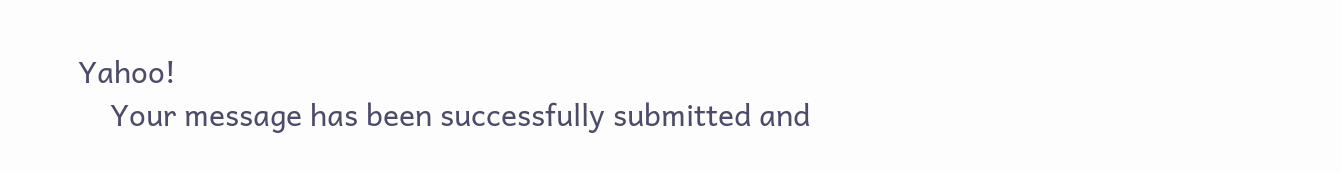Yahoo!
    Your message has been successfully submitted and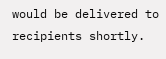would be delivered to recipients shortly.